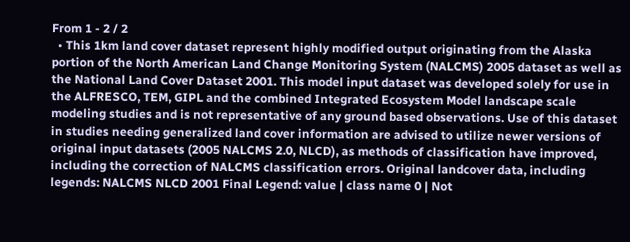From 1 - 2 / 2
  • This 1km land cover dataset represent highly modified output originating from the Alaska portion of the North American Land Change Monitoring System (NALCMS) 2005 dataset as well as the National Land Cover Dataset 2001. This model input dataset was developed solely for use in the ALFRESCO, TEM, GIPL and the combined Integrated Ecosystem Model landscape scale modeling studies and is not representative of any ground based observations. Use of this dataset in studies needing generalized land cover information are advised to utilize newer versions of original input datasets (2005 NALCMS 2.0, NLCD), as methods of classification have improved, including the correction of NALCMS classification errors. Original landcover data, including legends: NALCMS NLCD 2001 Final Legend: value | class name 0 | Not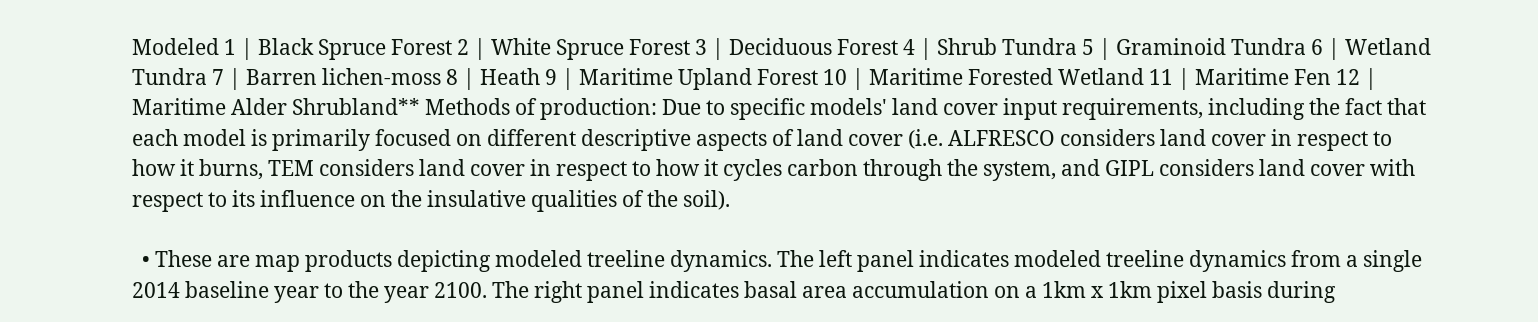Modeled 1 | Black Spruce Forest 2 | White Spruce Forest 3 | Deciduous Forest 4 | Shrub Tundra 5 | Graminoid Tundra 6 | Wetland Tundra 7 | Barren lichen-moss 8 | Heath 9 | Maritime Upland Forest 10 | Maritime Forested Wetland 11 | Maritime Fen 12 | Maritime Alder Shrubland** Methods of production: Due to specific models' land cover input requirements, including the fact that each model is primarily focused on different descriptive aspects of land cover (i.e. ALFRESCO considers land cover in respect to how it burns, TEM considers land cover in respect to how it cycles carbon through the system, and GIPL considers land cover with respect to its influence on the insulative qualities of the soil).

  • These are map products depicting modeled treeline dynamics. The left panel indicates modeled treeline dynamics from a single 2014 baseline year to the year 2100. The right panel indicates basal area accumulation on a 1km x 1km pixel basis during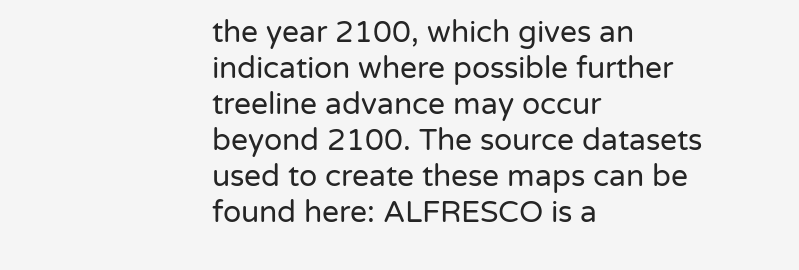the year 2100, which gives an indication where possible further treeline advance may occur beyond 2100. The source datasets used to create these maps can be found here: ALFRESCO is a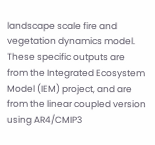landscape scale fire and vegetation dynamics model. These specific outputs are from the Integrated Ecosystem Model (IEM) project, and are from the linear coupled version using AR4/CMIP3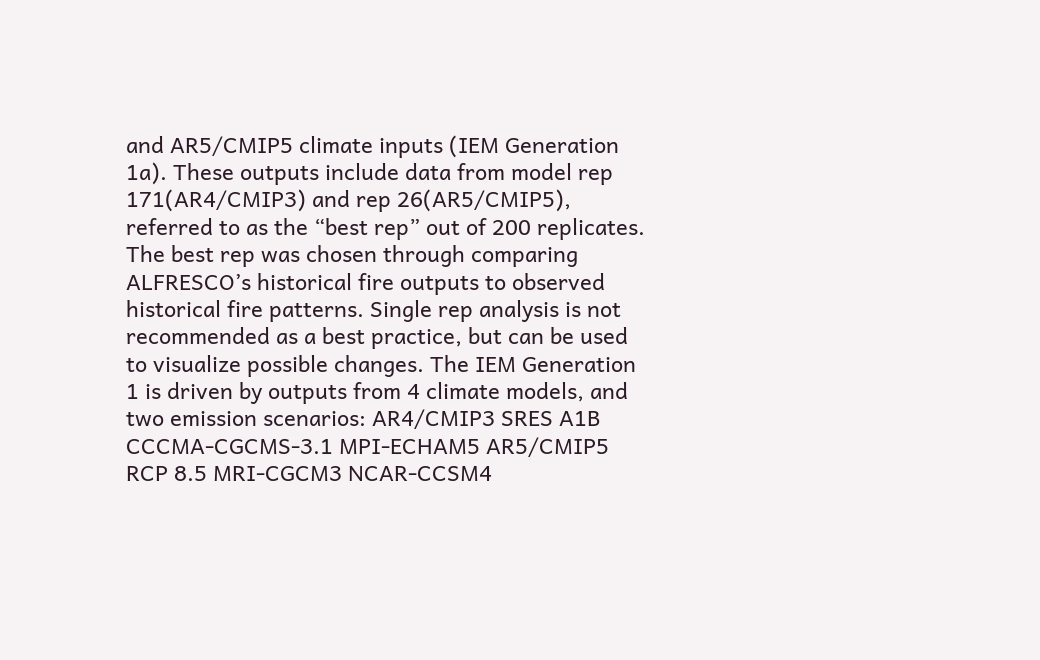and AR5/CMIP5 climate inputs (IEM Generation 1a). These outputs include data from model rep 171(AR4/CMIP3) and rep 26(AR5/CMIP5), referred to as the “best rep” out of 200 replicates. The best rep was chosen through comparing ALFRESCO’s historical fire outputs to observed historical fire patterns. Single rep analysis is not recommended as a best practice, but can be used to visualize possible changes. The IEM Generation 1 is driven by outputs from 4 climate models, and two emission scenarios: AR4/CMIP3 SRES A1B CCCMA-CGCMS-3.1 MPI-ECHAM5 AR5/CMIP5 RCP 8.5 MRI-CGCM3 NCAR-CCSM4